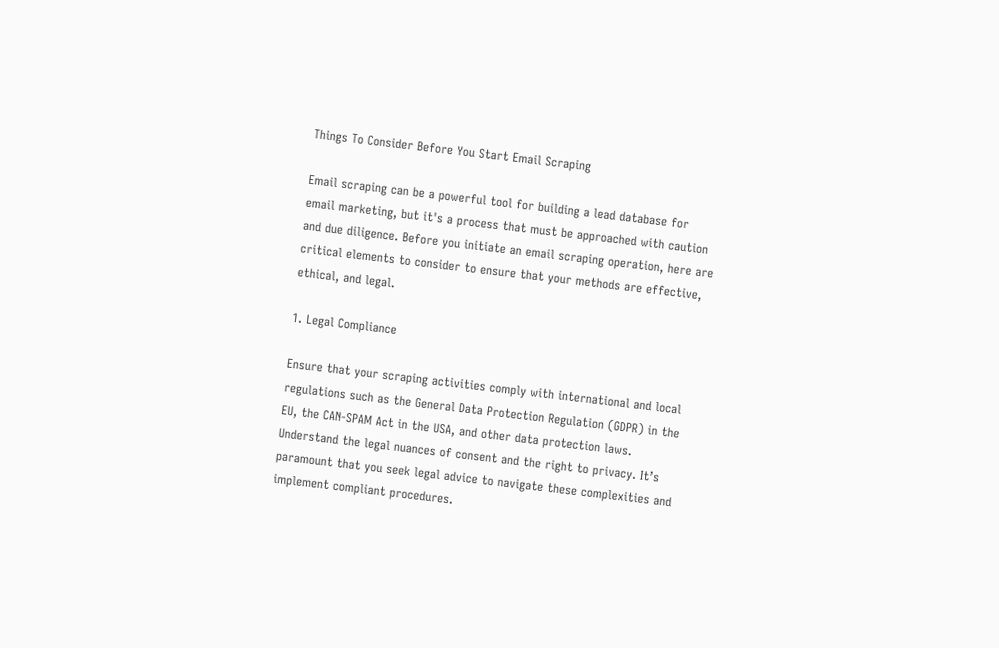Things To Consider Before You Start Email Scraping

Email scraping can be a powerful tool for building a lead database for email marketing, but it's a process that must be approached with caution and due diligence. Before you initiate an email scraping operation, here are critical elements to consider to ensure that your methods are effective, ethical, and legal.

1. Legal Compliance

Ensure that your scraping activities comply with international and local regulations such as the General Data Protection Regulation (GDPR) in the EU, the CAN-SPAM Act in the USA, and other data protection laws. Understand the legal nuances of consent and the right to privacy. It’s paramount that you seek legal advice to navigate these complexities and implement compliant procedures.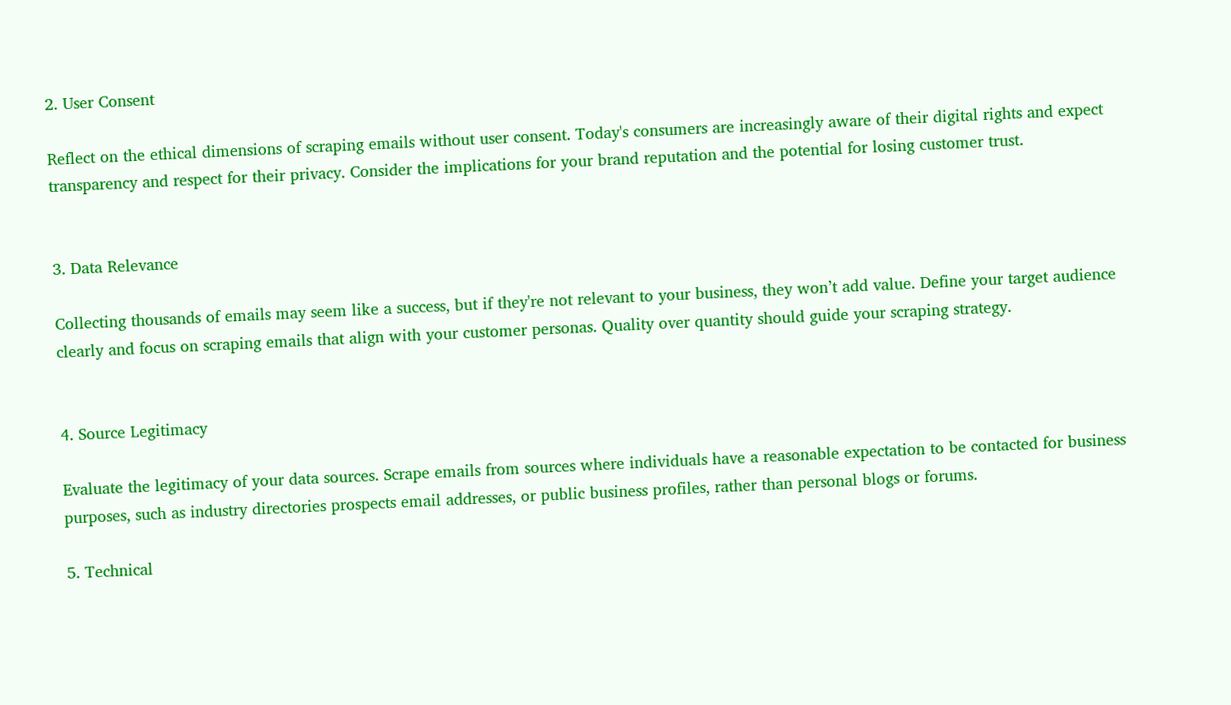2. User Consent

Reflect on the ethical dimensions of scraping emails without user consent. Today's consumers are increasingly aware of their digital rights and expect transparency and respect for their privacy. Consider the implications for your brand reputation and the potential for losing customer trust.


3. Data Relevance

Collecting thousands of emails may seem like a success, but if they're not relevant to your business, they won’t add value. Define your target audience clearly and focus on scraping emails that align with your customer personas. Quality over quantity should guide your scraping strategy.


4. Source Legitimacy

Evaluate the legitimacy of your data sources. Scrape emails from sources where individuals have a reasonable expectation to be contacted for business purposes, such as industry directories prospects email addresses, or public business profiles, rather than personal blogs or forums.

5. Technical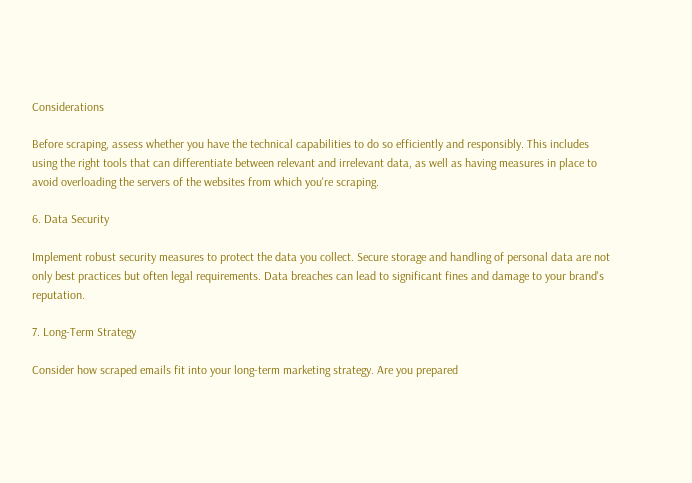Considerations

Before scraping, assess whether you have the technical capabilities to do so efficiently and responsibly. This includes using the right tools that can differentiate between relevant and irrelevant data, as well as having measures in place to avoid overloading the servers of the websites from which you're scraping.

6. Data Security

Implement robust security measures to protect the data you collect. Secure storage and handling of personal data are not only best practices but often legal requirements. Data breaches can lead to significant fines and damage to your brand's reputation.

7. Long-Term Strategy

Consider how scraped emails fit into your long-term marketing strategy. Are you prepared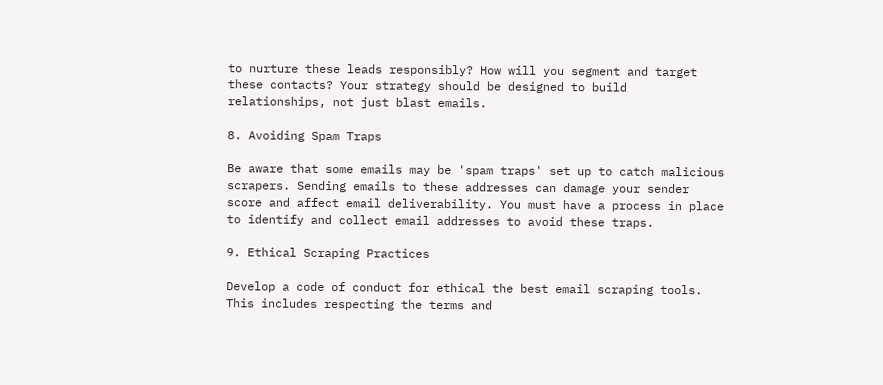to nurture these leads responsibly? How will you segment and target these contacts? Your strategy should be designed to build relationships, not just blast emails.

8. Avoiding Spam Traps

Be aware that some emails may be 'spam traps' set up to catch malicious scrapers. Sending emails to these addresses can damage your sender score and affect email deliverability. You must have a process in place to identify and collect email addresses to avoid these traps.

9. Ethical Scraping Practices

Develop a code of conduct for ethical the best email scraping tools. This includes respecting the terms and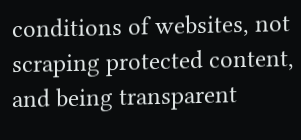conditions of websites, not scraping protected content, and being transparent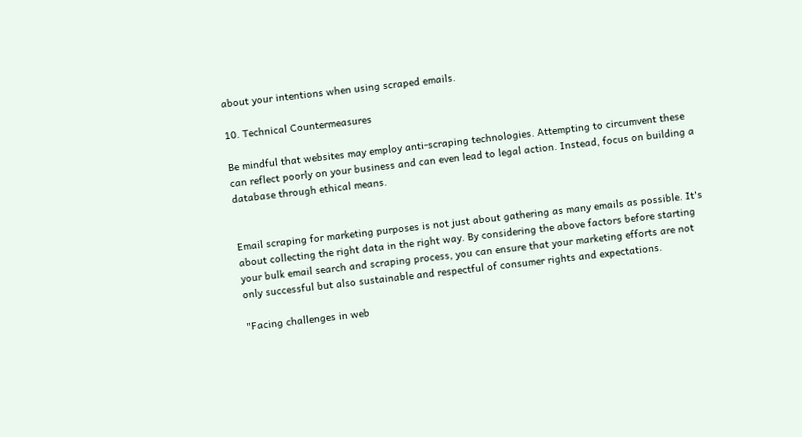about your intentions when using scraped emails.

10. Technical Countermeasures

Be mindful that websites may employ anti-scraping technologies. Attempting to circumvent these can reflect poorly on your business and can even lead to legal action. Instead, focus on building a database through ethical means.


Email scraping for marketing purposes is not just about gathering as many emails as possible. It's about collecting the right data in the right way. By considering the above factors before starting your bulk email search and scraping process, you can ensure that your marketing efforts are not only successful but also sustainable and respectful of consumer rights and expectations.

"Facing challenges in web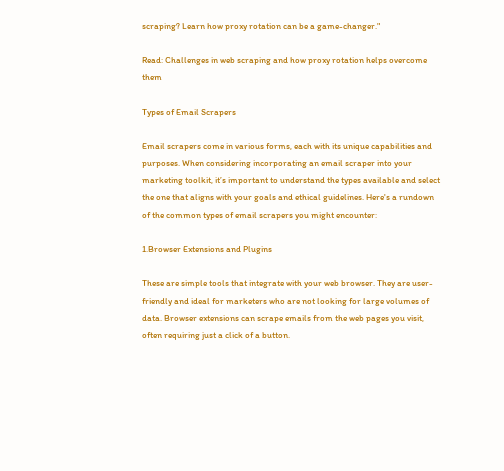scraping? Learn how proxy rotation can be a game-changer."

Read: Challenges in web scraping and how proxy rotation helps overcome them

Types of Email Scrapers

Email scrapers come in various forms, each with its unique capabilities and purposes. When considering incorporating an email scraper into your marketing toolkit, it’s important to understand the types available and select the one that aligns with your goals and ethical guidelines. Here's a rundown of the common types of email scrapers you might encounter:

1.Browser Extensions and Plugins

These are simple tools that integrate with your web browser. They are user-friendly and ideal for marketers who are not looking for large volumes of data. Browser extensions can scrape emails from the web pages you visit, often requiring just a click of a button.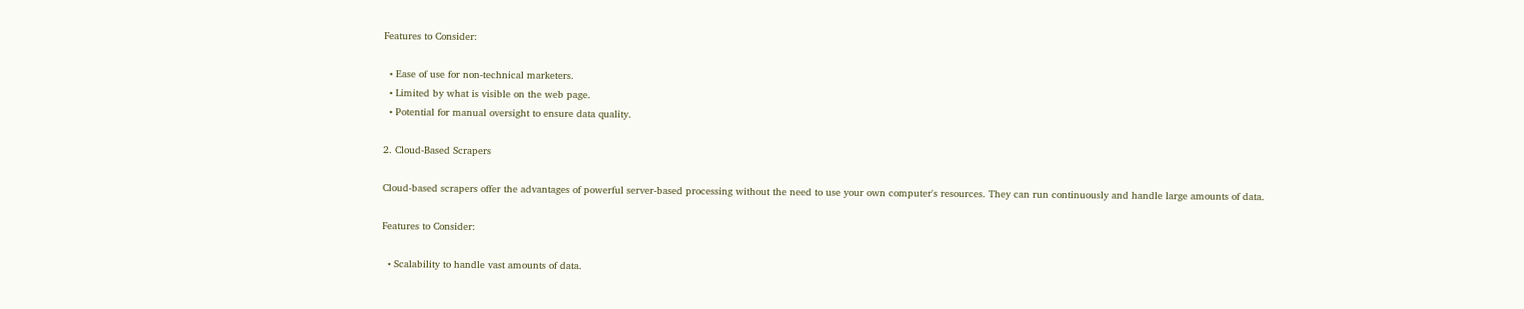Features to Consider:

  • Ease of use for non-technical marketers.
  • Limited by what is visible on the web page.
  • Potential for manual oversight to ensure data quality.

2. Cloud-Based Scrapers

Cloud-based scrapers offer the advantages of powerful server-based processing without the need to use your own computer's resources. They can run continuously and handle large amounts of data.

Features to Consider:

  • Scalability to handle vast amounts of data.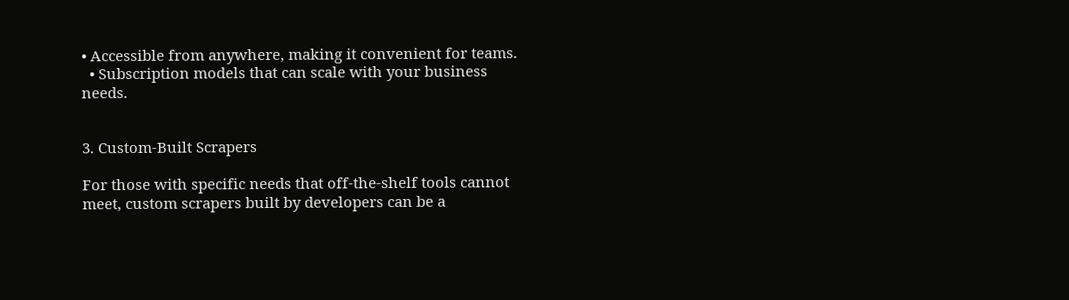• Accessible from anywhere, making it convenient for teams.
  • Subscription models that can scale with your business needs.


3. Custom-Built Scrapers

For those with specific needs that off-the-shelf tools cannot meet, custom scrapers built by developers can be a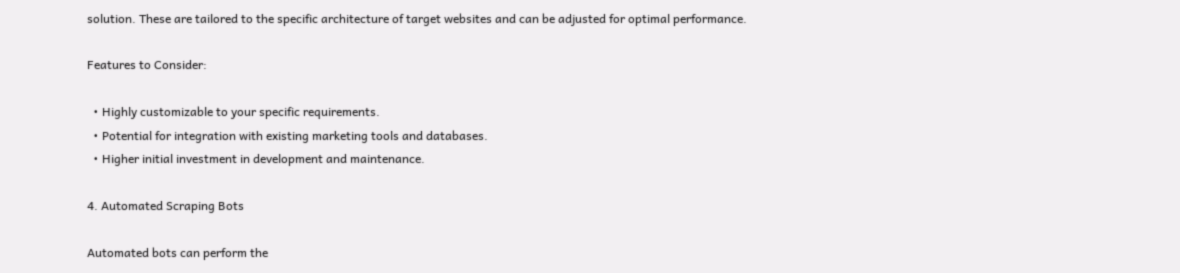solution. These are tailored to the specific architecture of target websites and can be adjusted for optimal performance.

Features to Consider:

  • Highly customizable to your specific requirements.
  • Potential for integration with existing marketing tools and databases.
  • Higher initial investment in development and maintenance.

4. Automated Scraping Bots

Automated bots can perform the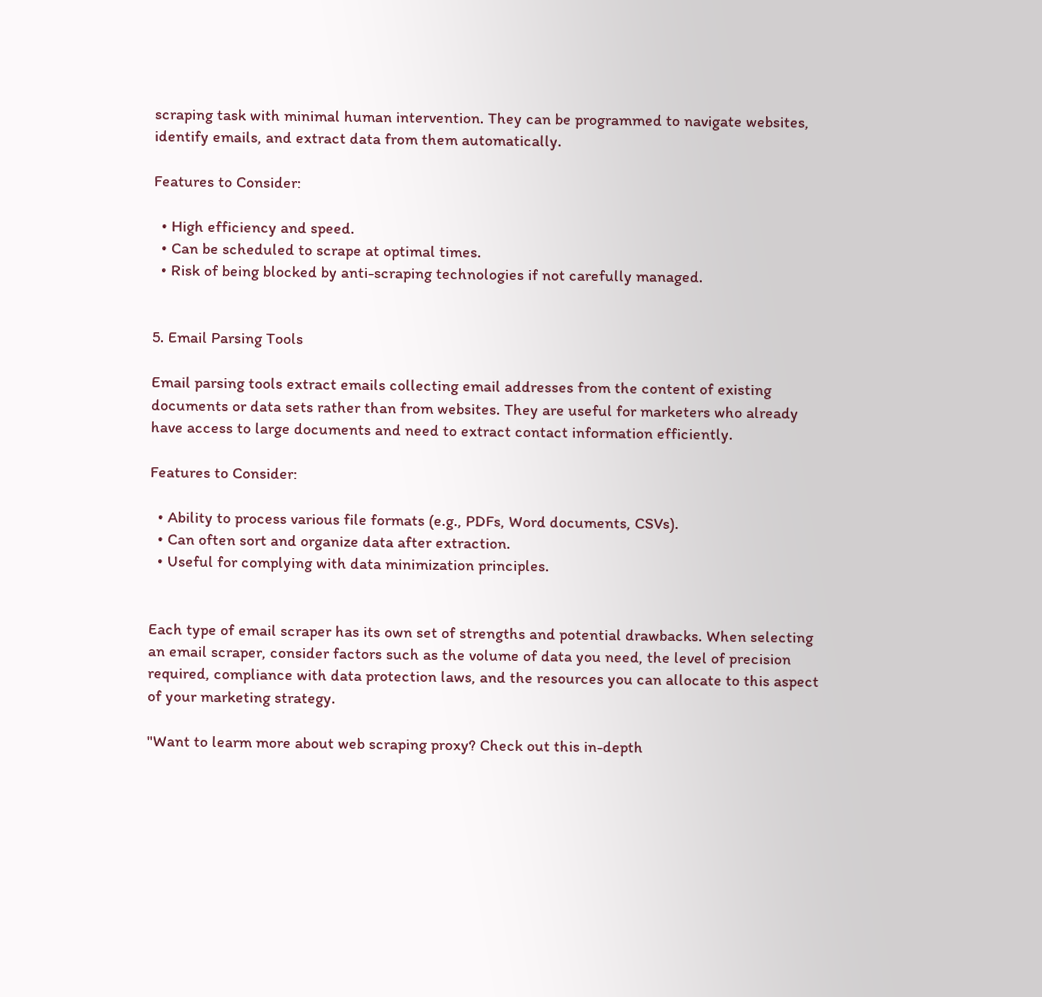scraping task with minimal human intervention. They can be programmed to navigate websites, identify emails, and extract data from them automatically.

Features to Consider:

  • High efficiency and speed.
  • Can be scheduled to scrape at optimal times.
  • Risk of being blocked by anti-scraping technologies if not carefully managed.


5. Email Parsing Tools

Email parsing tools extract emails collecting email addresses from the content of existing documents or data sets rather than from websites. They are useful for marketers who already have access to large documents and need to extract contact information efficiently.

Features to Consider:

  • Ability to process various file formats (e.g., PDFs, Word documents, CSVs).
  • Can often sort and organize data after extraction.
  • Useful for complying with data minimization principles.


Each type of email scraper has its own set of strengths and potential drawbacks. When selecting an email scraper, consider factors such as the volume of data you need, the level of precision required, compliance with data protection laws, and the resources you can allocate to this aspect of your marketing strategy.

"Want to learm more about web scraping proxy? Check out this in-depth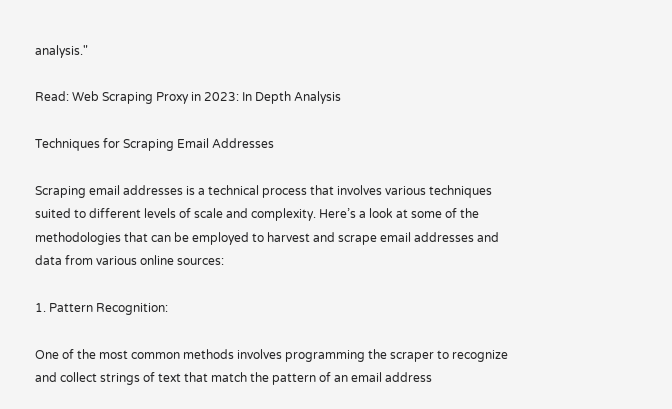analysis."

Read: Web Scraping Proxy in 2023: In Depth Analysis

Techniques for Scraping Email Addresses

Scraping email addresses is a technical process that involves various techniques suited to different levels of scale and complexity. Here’s a look at some of the methodologies that can be employed to harvest and scrape email addresses and data from various online sources:

1. Pattern Recognition:

One of the most common methods involves programming the scraper to recognize and collect strings of text that match the pattern of an email address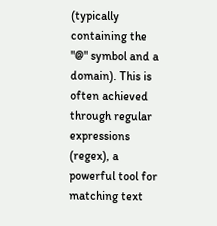(typically containing the "@" symbol and a domain). This is often achieved through regular expressions (regex), a powerful tool for matching text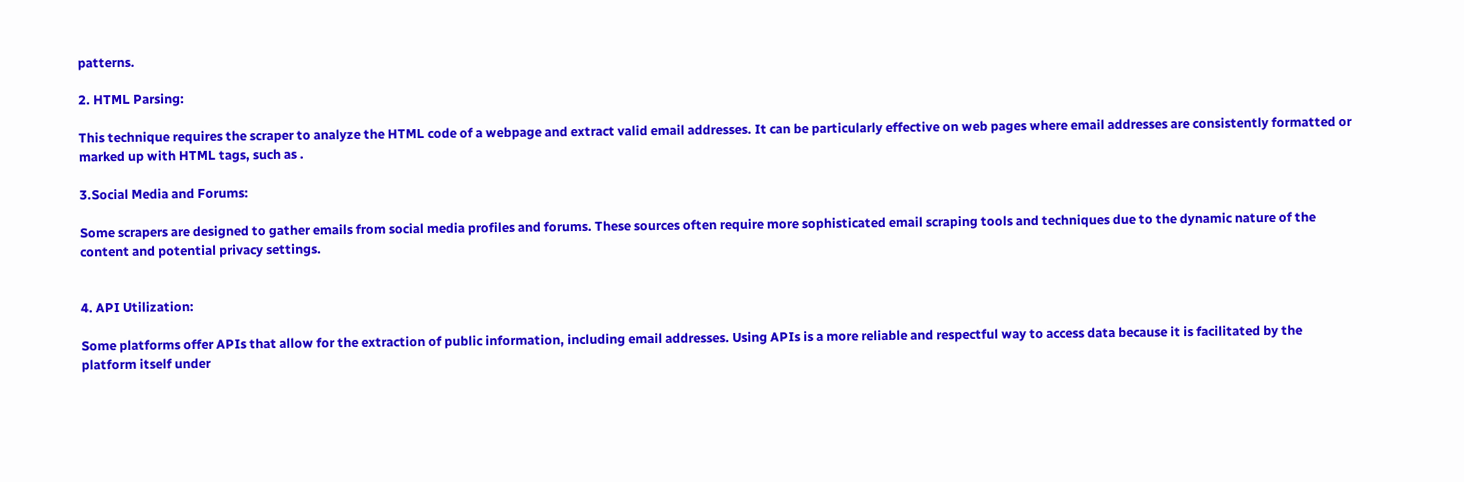patterns.

2. HTML Parsing:

This technique requires the scraper to analyze the HTML code of a webpage and extract valid email addresses. It can be particularly effective on web pages where email addresses are consistently formatted or marked up with HTML tags, such as .

3.Social Media and Forums:

Some scrapers are designed to gather emails from social media profiles and forums. These sources often require more sophisticated email scraping tools and techniques due to the dynamic nature of the content and potential privacy settings.


4. API Utilization:

Some platforms offer APIs that allow for the extraction of public information, including email addresses. Using APIs is a more reliable and respectful way to access data because it is facilitated by the platform itself under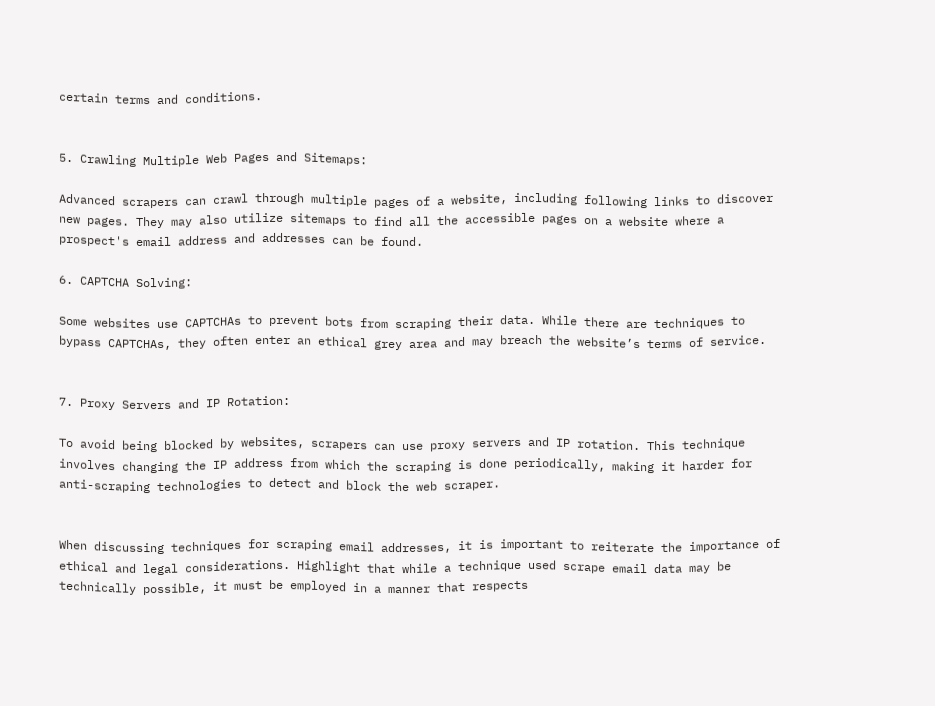certain terms and conditions.


5. Crawling Multiple Web Pages and Sitemaps:

Advanced scrapers can crawl through multiple pages of a website, including following links to discover new pages. They may also utilize sitemaps to find all the accessible pages on a website where a prospect's email address and addresses can be found.

6. CAPTCHA Solving:

Some websites use CAPTCHAs to prevent bots from scraping their data. While there are techniques to bypass CAPTCHAs, they often enter an ethical grey area and may breach the website’s terms of service.


7. Proxy Servers and IP Rotation:

To avoid being blocked by websites, scrapers can use proxy servers and IP rotation. This technique involves changing the IP address from which the scraping is done periodically, making it harder for anti-scraping technologies to detect and block the web scraper.


When discussing techniques for scraping email addresses, it is important to reiterate the importance of ethical and legal considerations. Highlight that while a technique used scrape email data may be technically possible, it must be employed in a manner that respects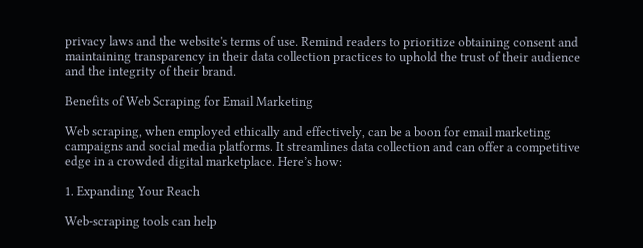privacy laws and the website's terms of use. Remind readers to prioritize obtaining consent and maintaining transparency in their data collection practices to uphold the trust of their audience and the integrity of their brand.

Benefits of Web Scraping for Email Marketing

Web scraping, when employed ethically and effectively, can be a boon for email marketing campaigns and social media platforms. It streamlines data collection and can offer a competitive edge in a crowded digital marketplace. Here’s how:

1. Expanding Your Reach

Web-scraping tools can help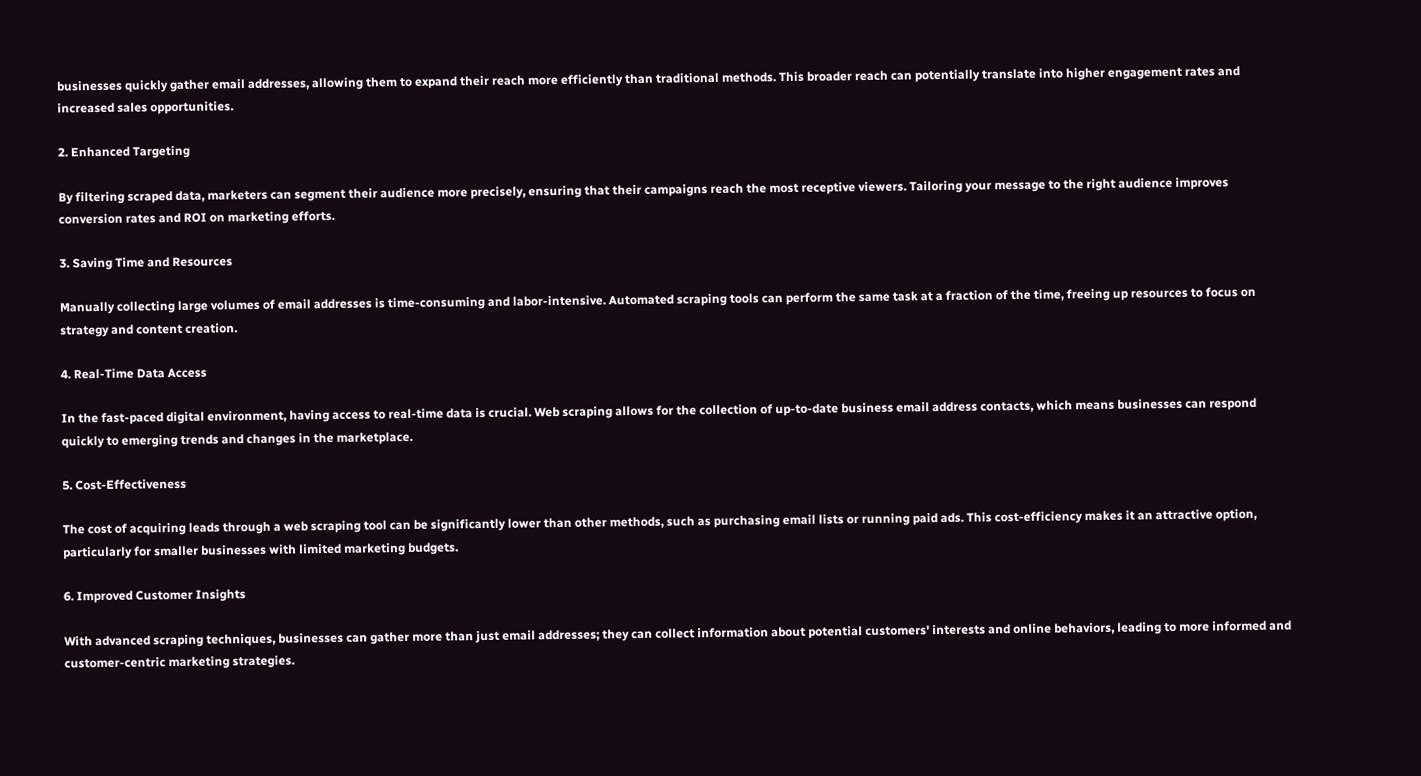businesses quickly gather email addresses, allowing them to expand their reach more efficiently than traditional methods. This broader reach can potentially translate into higher engagement rates and increased sales opportunities.

2. Enhanced Targeting

By filtering scraped data, marketers can segment their audience more precisely, ensuring that their campaigns reach the most receptive viewers. Tailoring your message to the right audience improves conversion rates and ROI on marketing efforts.

3. Saving Time and Resources

Manually collecting large volumes of email addresses is time-consuming and labor-intensive. Automated scraping tools can perform the same task at a fraction of the time, freeing up resources to focus on strategy and content creation.

4. Real-Time Data Access

In the fast-paced digital environment, having access to real-time data is crucial. Web scraping allows for the collection of up-to-date business email address contacts, which means businesses can respond quickly to emerging trends and changes in the marketplace.

5. Cost-Effectiveness

The cost of acquiring leads through a web scraping tool can be significantly lower than other methods, such as purchasing email lists or running paid ads. This cost-efficiency makes it an attractive option, particularly for smaller businesses with limited marketing budgets.

6. Improved Customer Insights

With advanced scraping techniques, businesses can gather more than just email addresses; they can collect information about potential customers' interests and online behaviors, leading to more informed and customer-centric marketing strategies.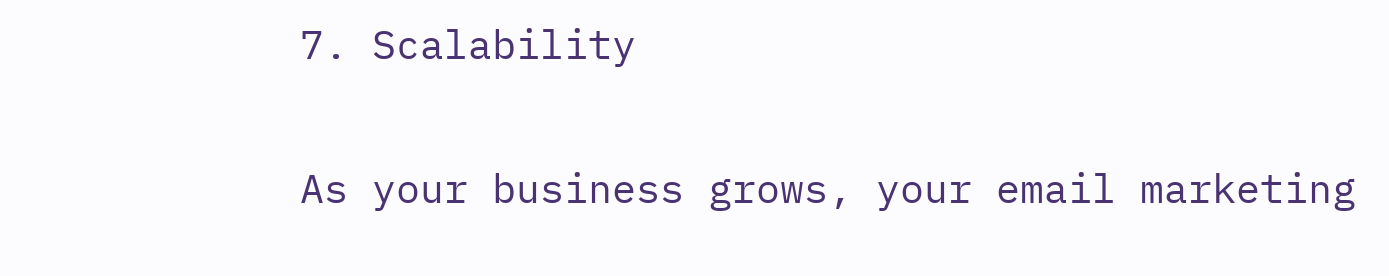7. Scalability

As your business grows, your email marketing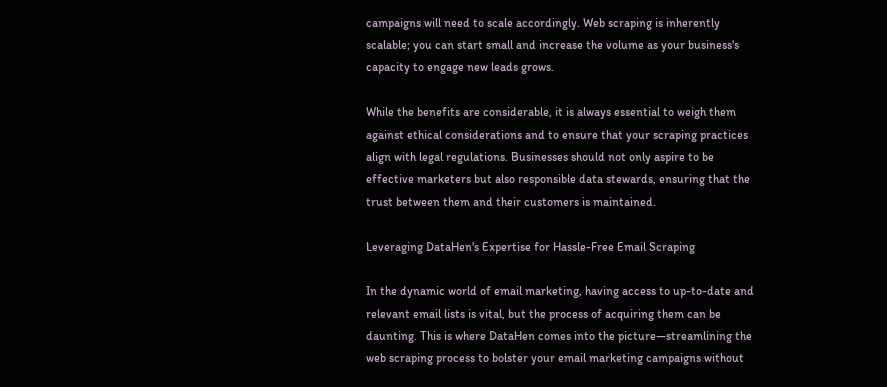campaigns will need to scale accordingly. Web scraping is inherently scalable; you can start small and increase the volume as your business's capacity to engage new leads grows.

While the benefits are considerable, it is always essential to weigh them against ethical considerations and to ensure that your scraping practices align with legal regulations. Businesses should not only aspire to be effective marketers but also responsible data stewards, ensuring that the trust between them and their customers is maintained.

Leveraging DataHen's Expertise for Hassle-Free Email Scraping

In the dynamic world of email marketing, having access to up-to-date and relevant email lists is vital, but the process of acquiring them can be daunting. This is where DataHen comes into the picture—streamlining the web scraping process to bolster your email marketing campaigns without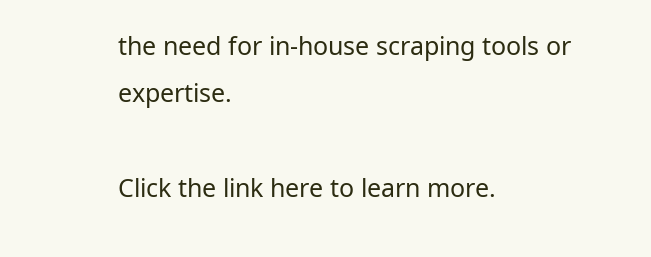the need for in-house scraping tools or expertise.

Click the link here to learn more.